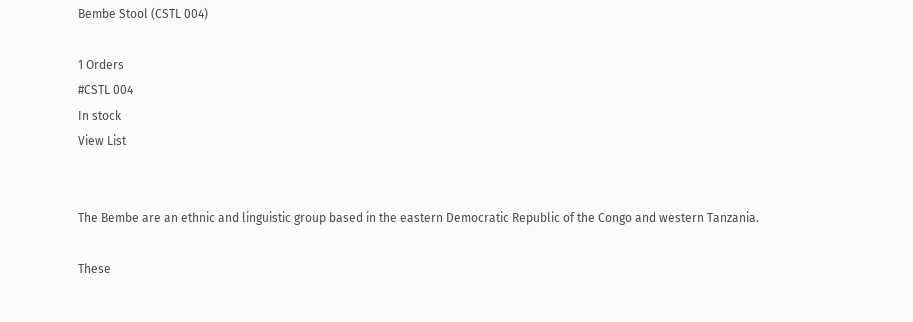Bembe Stool (CSTL 004)

1 Orders
#CSTL 004
In stock
View List


The Bembe are an ethnic and linguistic group based in the eastern Democratic Republic of the Congo and western Tanzania.

These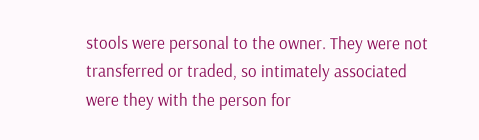stools were personal to the owner. They were not transferred or traded, so intimately associated were they with the person for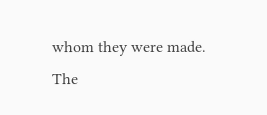whom they were made. The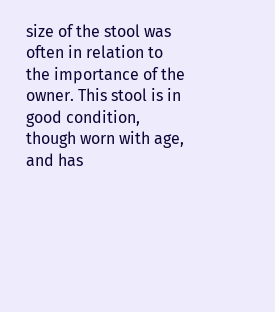size of the stool was often in relation to the importance of the owner. This stool is in good condition, though worn with age, and has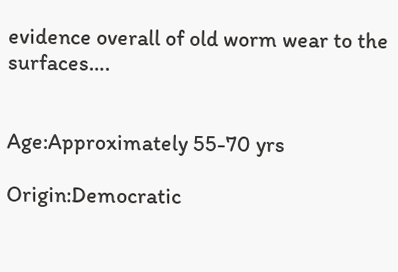evidence overall of old worm wear to the surfaces….


Age:Approximately 55-70 yrs

Origin:Democratic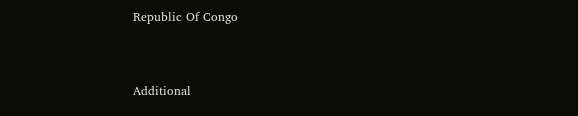Republic Of Congo


Additional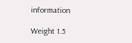information

Weight 1.5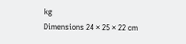kg
Dimensions 24 × 25 × 22 cm